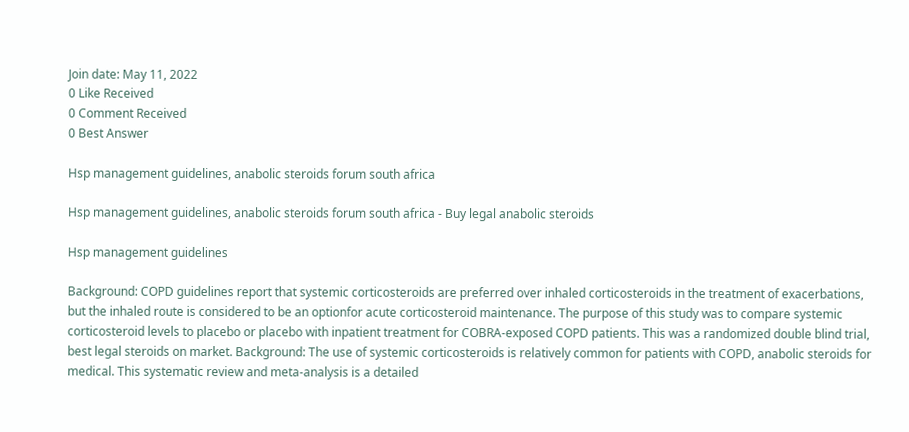Join date: May 11, 2022
0 Like Received
0 Comment Received
0 Best Answer

Hsp management guidelines, anabolic steroids forum south africa

Hsp management guidelines, anabolic steroids forum south africa - Buy legal anabolic steroids

Hsp management guidelines

Background: COPD guidelines report that systemic corticosteroids are preferred over inhaled corticosteroids in the treatment of exacerbations, but the inhaled route is considered to be an optionfor acute corticosteroid maintenance. The purpose of this study was to compare systemic corticosteroid levels to placebo or placebo with inpatient treatment for COBRA-exposed COPD patients. This was a randomized double blind trial, best legal steroids on market. Background: The use of systemic corticosteroids is relatively common for patients with COPD, anabolic steroids for medical. This systematic review and meta-analysis is a detailed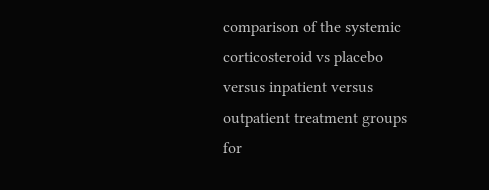comparison of the systemic corticosteroid vs placebo versus inpatient versus outpatient treatment groups for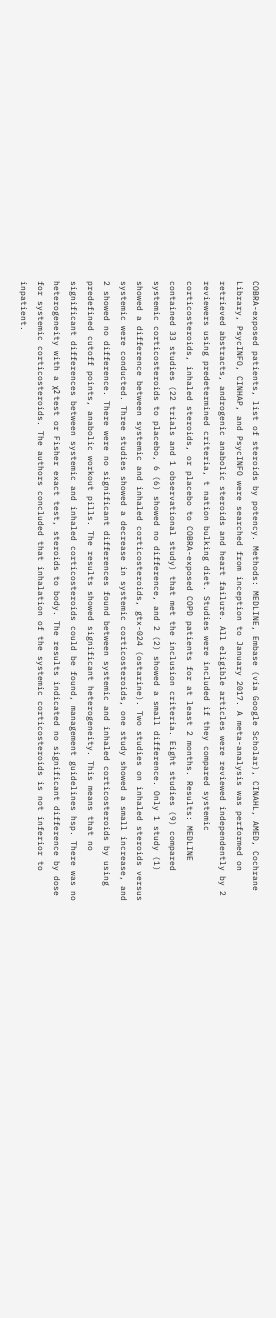COBRA-exposed patients, list of steroids by potency. Methods: MEDLINE, Embase (via Google Scholar), CINAHL, AMED, Cochrane Library, PsycINFO, CINHAP, and PsycINFO were searched from inception to January 2017. A meta-analysis was performed on retrieved abstracts, androgenic anabolic steroids and heart failure. All eligible articles were reviewed independently by 2 reviewers using predetermined criteria, t nation bulking diet. Studies were included if they compared systemic corticosteroids, inhaled steroids, or placebo to COBRA-exposed COPD patients for at least 2 months. Results: MEDLINE contained 33 studies (22 trials and 1 observational study) that met the inclusion criteria. Eight studies (9) compared systemic corticosteroids to placebo, 6 (6) showed no difference, and 2 (2) showed a small difference. Only 1 study (1) showed a difference between systemic and inhaled corticosteroids, gtx-024 (ostarine). Two studies on inhaled steroids versus systemic were conducted. Three studies showed a decrease in systemic corticosteroids, one study showed a small increase, and 2 showed no difference. There were no significant differences found between systemic and inhaled corticosteroids by using predefined cutoff points, anabolic workout pills. The results showed significant heterogeneity. This means that no significant differences between systemic and inhaled corticosteroids could be found, management guidelines hsp. There was no heterogeneity with a χ2 test or Fisher exact test, steroids to body. The results indicated no significant difference by dose for systemic corticosteroids. The authors concluded that inhalation of the systemic corticosteroids is not inferior to inpatient.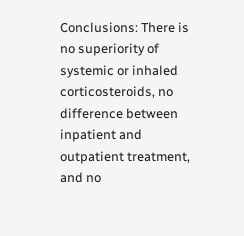Conclusions: There is no superiority of systemic or inhaled corticosteroids, no difference between inpatient and outpatient treatment, and no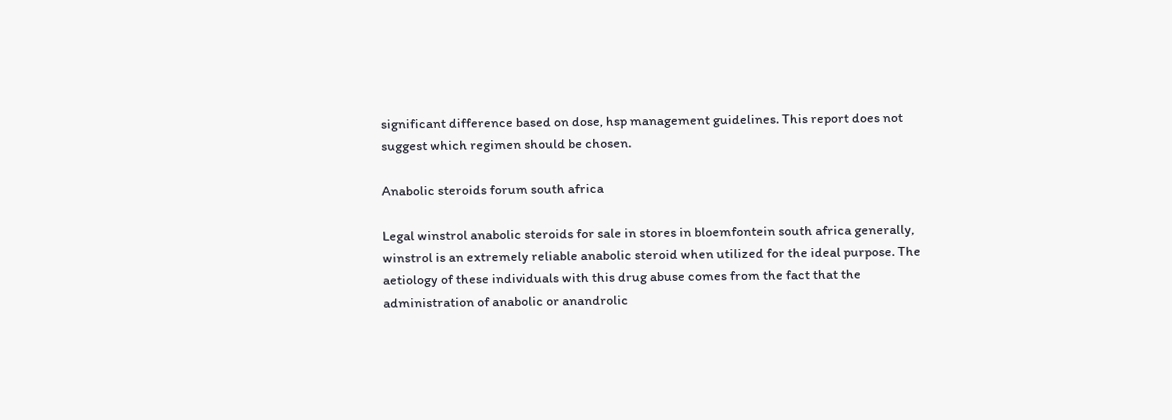significant difference based on dose, hsp management guidelines. This report does not suggest which regimen should be chosen.

Anabolic steroids forum south africa

Legal winstrol anabolic steroids for sale in stores in bloemfontein south africa generally, winstrol is an extremely reliable anabolic steroid when utilized for the ideal purpose. The aetiology of these individuals with this drug abuse comes from the fact that the administration of anabolic or anandrolic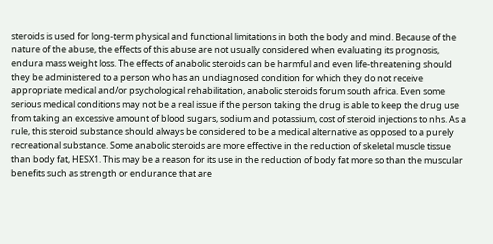steroids is used for long-term physical and functional limitations in both the body and mind. Because of the nature of the abuse, the effects of this abuse are not usually considered when evaluating its prognosis, endura mass weight loss. The effects of anabolic steroids can be harmful and even life-threatening should they be administered to a person who has an undiagnosed condition for which they do not receive appropriate medical and/or psychological rehabilitation, anabolic steroids forum south africa. Even some serious medical conditions may not be a real issue if the person taking the drug is able to keep the drug use from taking an excessive amount of blood sugars, sodium and potassium, cost of steroid injections to nhs. As a rule, this steroid substance should always be considered to be a medical alternative as opposed to a purely recreational substance. Some anabolic steroids are more effective in the reduction of skeletal muscle tissue than body fat, HESX1. This may be a reason for its use in the reduction of body fat more so than the muscular benefits such as strength or endurance that are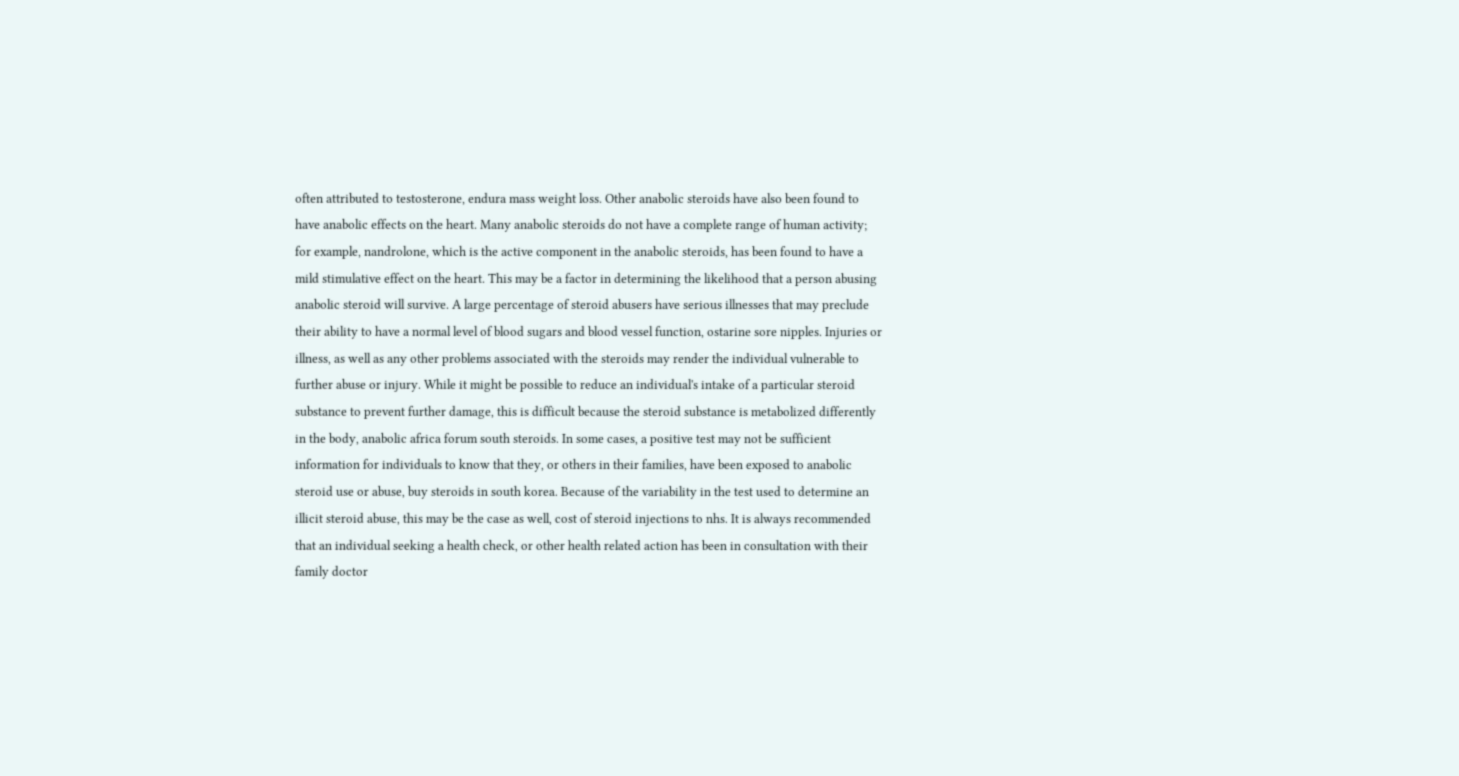often attributed to testosterone, endura mass weight loss. Other anabolic steroids have also been found to have anabolic effects on the heart. Many anabolic steroids do not have a complete range of human activity; for example, nandrolone, which is the active component in the anabolic steroids, has been found to have a mild stimulative effect on the heart. This may be a factor in determining the likelihood that a person abusing anabolic steroid will survive. A large percentage of steroid abusers have serious illnesses that may preclude their ability to have a normal level of blood sugars and blood vessel function, ostarine sore nipples. Injuries or illness, as well as any other problems associated with the steroids may render the individual vulnerable to further abuse or injury. While it might be possible to reduce an individual's intake of a particular steroid substance to prevent further damage, this is difficult because the steroid substance is metabolized differently in the body, anabolic africa forum south steroids. In some cases, a positive test may not be sufficient information for individuals to know that they, or others in their families, have been exposed to anabolic steroid use or abuse, buy steroids in south korea. Because of the variability in the test used to determine an illicit steroid abuse, this may be the case as well, cost of steroid injections to nhs. It is always recommended that an individual seeking a health check, or other health related action has been in consultation with their family doctor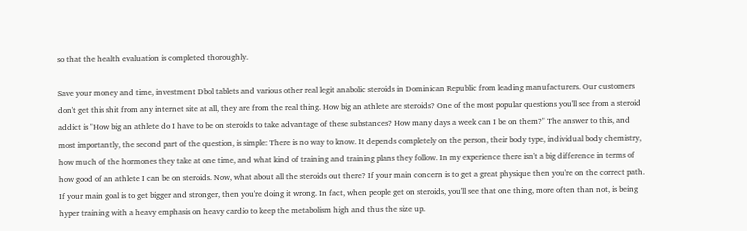so that the health evaluation is completed thoroughly.

Save your money and time, investment Dbol tablets and various other real legit anabolic steroids in Dominican Republic from leading manufacturers. Our customers don't get this shit from any internet site at all, they are from the real thing. How big an athlete are steroids? One of the most popular questions you'll see from a steroid addict is "How big an athlete do I have to be on steroids to take advantage of these substances? How many days a week can I be on them?" The answer to this, and most importantly, the second part of the question, is simple: There is no way to know. It depends completely on the person, their body type, individual body chemistry, how much of the hormones they take at one time, and what kind of training and training plans they follow. In my experience there isn't a big difference in terms of how good of an athlete I can be on steroids. Now, what about all the steroids out there? If your main concern is to get a great physique then you're on the correct path. If your main goal is to get bigger and stronger, then you're doing it wrong. In fact, when people get on steroids, you'll see that one thing, more often than not, is being hyper training with a heavy emphasis on heavy cardio to keep the metabolism high and thus the size up.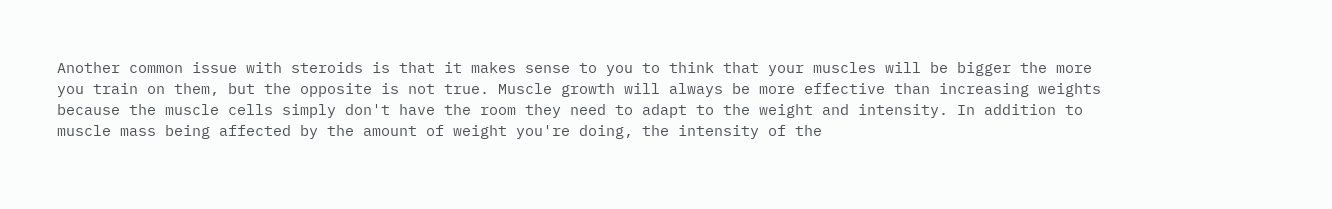Another common issue with steroids is that it makes sense to you to think that your muscles will be bigger the more you train on them, but the opposite is not true. Muscle growth will always be more effective than increasing weights because the muscle cells simply don't have the room they need to adapt to the weight and intensity. In addition to muscle mass being affected by the amount of weight you're doing, the intensity of the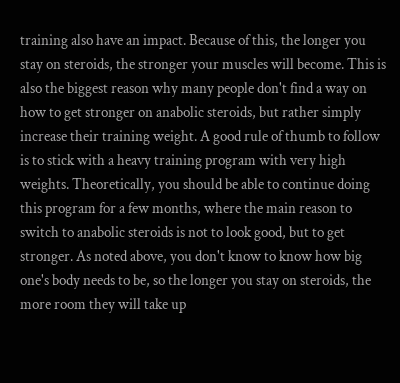training also have an impact. Because of this, the longer you stay on steroids, the stronger your muscles will become. This is also the biggest reason why many people don't find a way on how to get stronger on anabolic steroids, but rather simply increase their training weight. A good rule of thumb to follow is to stick with a heavy training program with very high weights. Theoretically, you should be able to continue doing this program for a few months, where the main reason to switch to anabolic steroids is not to look good, but to get stronger. As noted above, you don't know to know how big one's body needs to be, so the longer you stay on steroids, the more room they will take up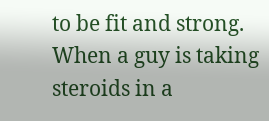to be fit and strong. When a guy is taking steroids in a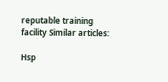reputable training facility Similar articles:

Hsp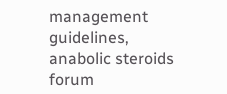management guidelines, anabolic steroids forum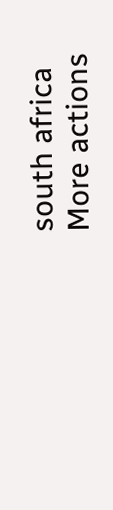south africa
More actions